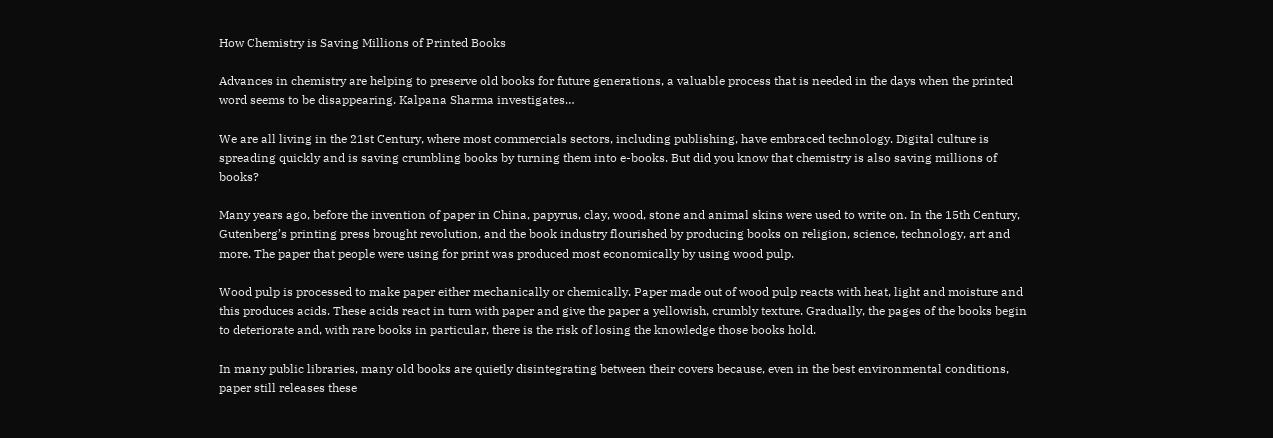How Chemistry is Saving Millions of Printed Books

Advances in chemistry are helping to preserve old books for future generations, a valuable process that is needed in the days when the printed word seems to be disappearing. Kalpana Sharma investigates…

We are all living in the 21st Century, where most commercials sectors, including publishing, have embraced technology. Digital culture is spreading quickly and is saving crumbling books by turning them into e-books. But did you know that chemistry is also saving millions of books?

Many years ago, before the invention of paper in China, papyrus, clay, wood, stone and animal skins were used to write on. In the 15th Century, Gutenberg’s printing press brought revolution, and the book industry flourished by producing books on religion, science, technology, art and more. The paper that people were using for print was produced most economically by using wood pulp.

Wood pulp is processed to make paper either mechanically or chemically. Paper made out of wood pulp reacts with heat, light and moisture and this produces acids. These acids react in turn with paper and give the paper a yellowish, crumbly texture. Gradually, the pages of the books begin to deteriorate and, with rare books in particular, there is the risk of losing the knowledge those books hold.

In many public libraries, many old books are quietly disintegrating between their covers because, even in the best environmental conditions, paper still releases these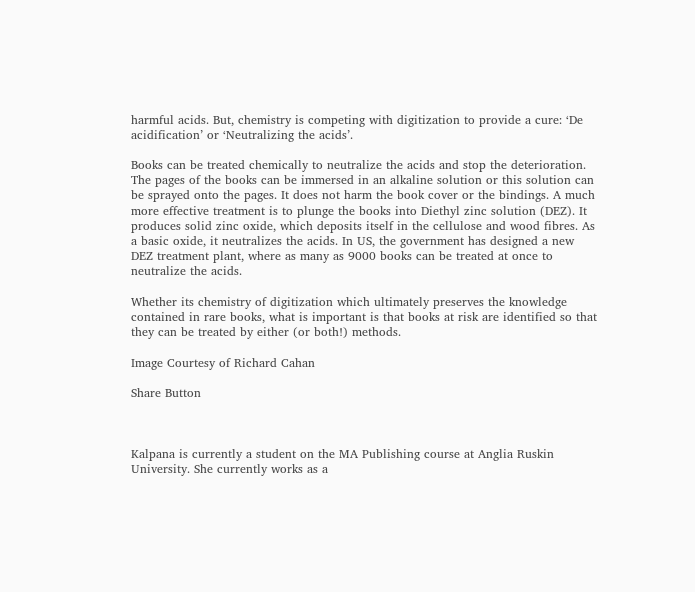harmful acids. But, chemistry is competing with digitization to provide a cure: ‘De acidification’ or ‘Neutralizing the acids’.

Books can be treated chemically to neutralize the acids and stop the deterioration. The pages of the books can be immersed in an alkaline solution or this solution can be sprayed onto the pages. It does not harm the book cover or the bindings. A much more effective treatment is to plunge the books into Diethyl zinc solution (DEZ). It produces solid zinc oxide, which deposits itself in the cellulose and wood fibres. As a basic oxide, it neutralizes the acids. In US, the government has designed a new DEZ treatment plant, where as many as 9000 books can be treated at once to neutralize the acids.

Whether its chemistry of digitization which ultimately preserves the knowledge contained in rare books, what is important is that books at risk are identified so that they can be treated by either (or both!) methods.

Image Courtesy of Richard Cahan

Share Button



Kalpana is currently a student on the MA Publishing course at Anglia Ruskin University. She currently works as a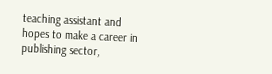teaching assistant and hopes to make a career in publishing sector,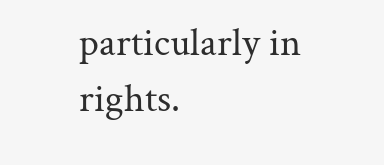particularly in rights.